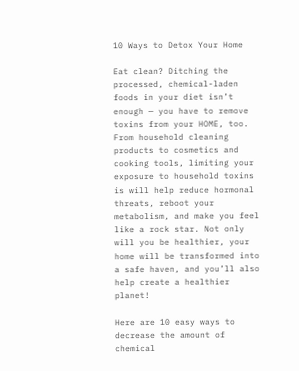10 Ways to Detox Your Home

Eat clean? Ditching the processed, chemical-laden foods in your diet isn’t enough — you have to remove toxins from your HOME, too. From household cleaning products to cosmetics and cooking tools, limiting your exposure to household toxins is will help reduce hormonal threats, reboot your metabolism, and make you feel like a rock star. Not only will you be healthier, your home will be transformed into a safe haven, and you’ll also help create a healthier planet!

Here are 10 easy ways to decrease the amount of chemical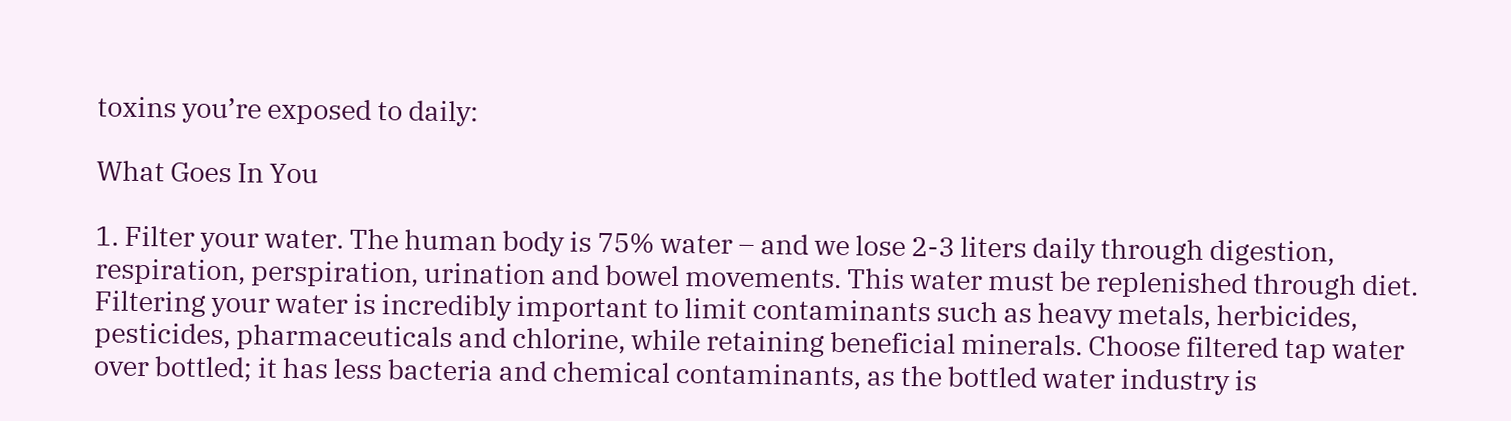toxins you’re exposed to daily:

What Goes In You

1. Filter your water. The human body is 75% water – and we lose 2-3 liters daily through digestion, respiration, perspiration, urination and bowel movements. This water must be replenished through diet. Filtering your water is incredibly important to limit contaminants such as heavy metals, herbicides, pesticides, pharmaceuticals and chlorine, while retaining beneficial minerals. Choose filtered tap water over bottled; it has less bacteria and chemical contaminants, as the bottled water industry is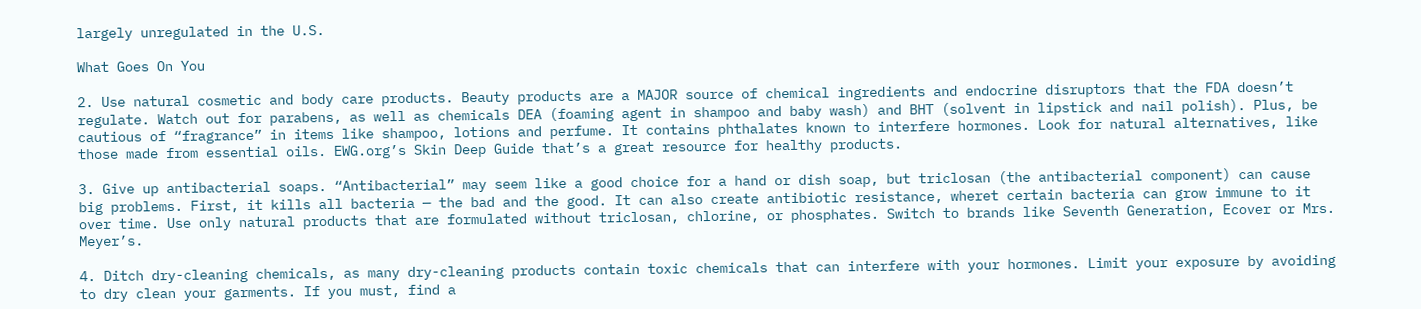largely unregulated in the U.S.

What Goes On You

2. Use natural cosmetic and body care products. Beauty products are a MAJOR source of chemical ingredients and endocrine disruptors that the FDA doesn’t regulate. Watch out for parabens, as well as chemicals DEA (foaming agent in shampoo and baby wash) and BHT (solvent in lipstick and nail polish). Plus, be cautious of “fragrance” in items like shampoo, lotions and perfume. It contains phthalates known to interfere hormones. Look for natural alternatives, like those made from essential oils. EWG.org’s Skin Deep Guide that’s a great resource for healthy products.

3. Give up antibacterial soaps. “Antibacterial” may seem like a good choice for a hand or dish soap, but triclosan (the antibacterial component) can cause big problems. First, it kills all bacteria — the bad and the good. It can also create antibiotic resistance, wheret certain bacteria can grow immune to it over time. Use only natural products that are formulated without triclosan, chlorine, or phosphates. Switch to brands like Seventh Generation, Ecover or Mrs. Meyer’s.

4. Ditch dry-cleaning chemicals, as many dry-cleaning products contain toxic chemicals that can interfere with your hormones. Limit your exposure by avoiding to dry clean your garments. If you must, find a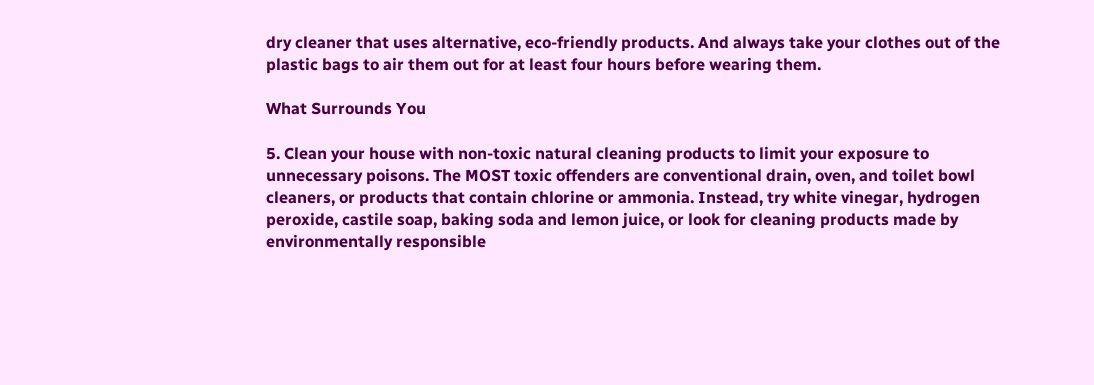dry cleaner that uses alternative, eco-friendly products. And always take your clothes out of the plastic bags to air them out for at least four hours before wearing them.

What Surrounds You

5. Clean your house with non-toxic natural cleaning products to limit your exposure to unnecessary poisons. The MOST toxic offenders are conventional drain, oven, and toilet bowl cleaners, or products that contain chlorine or ammonia. Instead, try white vinegar, hydrogen peroxide, castile soap, baking soda and lemon juice, or look for cleaning products made by environmentally responsible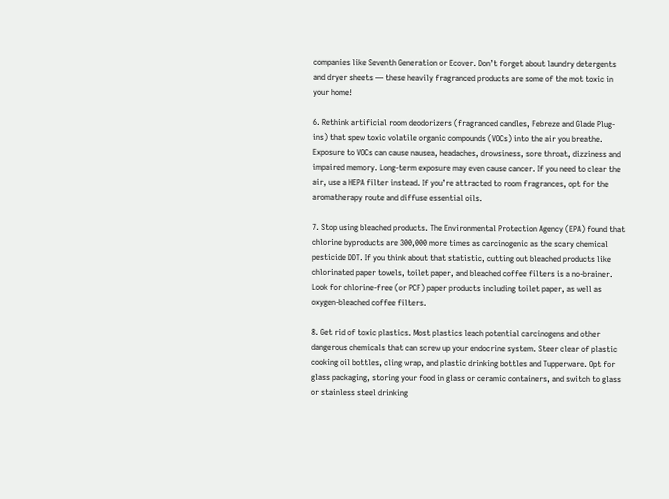companies like Seventh Generation or Ecover. Don’t forget about laundry detergents and dryer sheets — these heavily fragranced products are some of the mot toxic in your home!

6. Rethink artificial room deodorizers (fragranced candles, Febreze and Glade Plug-ins) that spew toxic volatile organic compounds (VOCs) into the air you breathe. Exposure to VOCs can cause nausea, headaches, drowsiness, sore throat, dizziness and  impaired memory. Long-term exposure may even cause cancer. If you need to clear the air, use a HEPA filter instead. If you’re attracted to room fragrances, opt for the aromatherapy route and diffuse essential oils.

7. Stop using bleached products. The Environmental Protection Agency (EPA) found that chlorine byproducts are 300,000 more times as carcinogenic as the scary chemical pesticide DDT. If you think about that statistic, cutting out bleached products like chlorinated paper towels, toilet paper, and bleached coffee filters is a no-brainer. Look for chlorine-free (or PCF) paper products including toilet paper, as well as oxygen-bleached coffee filters.

8. Get rid of toxic plastics. Most plastics leach potential carcinogens and other dangerous chemicals that can screw up your endocrine system. Steer clear of plastic cooking oil bottles, cling wrap, and plastic drinking bottles and Tupperware. Opt for glass packaging, storing your food in glass or ceramic containers, and switch to glass or stainless steel drinking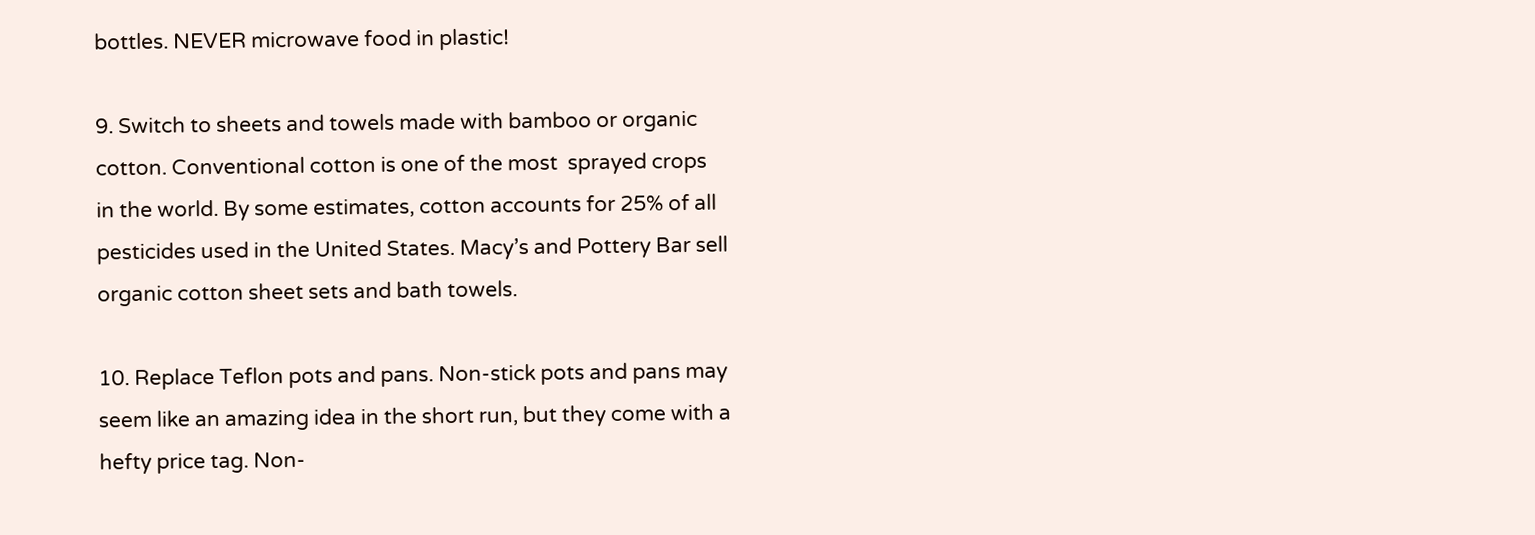bottles. NEVER microwave food in plastic!

9. Switch to sheets and towels made with bamboo or organic cotton. Conventional cotton is one of the most  sprayed crops in the world. By some estimates, cotton accounts for 25% of all pesticides used in the United States. Macy’s and Pottery Bar sell organic cotton sheet sets and bath towels.

10. Replace Teflon pots and pans. Non-stick pots and pans may seem like an amazing idea in the short run, but they come with a hefty price tag. Non-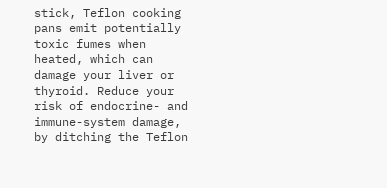stick, Teflon cooking pans emit potentially toxic fumes when heated, which can damage your liver or thyroid. Reduce your risk of endocrine- and immune-system damage, by ditching the Teflon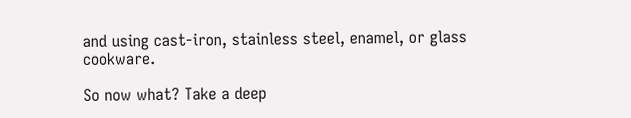and using cast-iron, stainless steel, enamel, or glass cookware.

So now what? Take a deep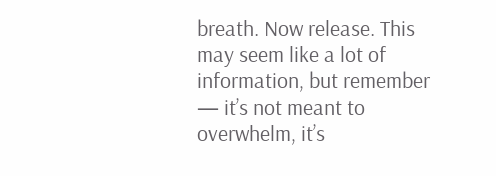breath. Now release. This may seem like a lot of information, but remember — it’s not meant to overwhelm, it’s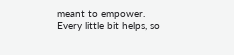meant to empower. Every little bit helps, so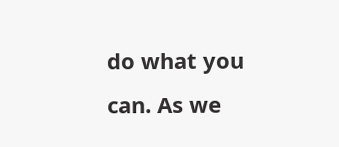do what you can. As we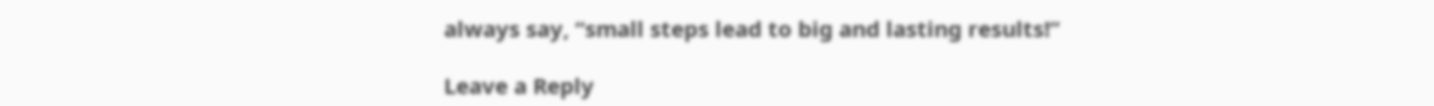always say, “small steps lead to big and lasting results!”

Leave a Reply